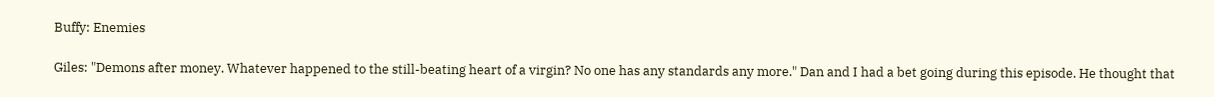Buffy: Enemies

Giles: "Demons after money. Whatever happened to the still-beating heart of a virgin? No one has any standards any more." Dan and I had a bet going during this episode. He thought that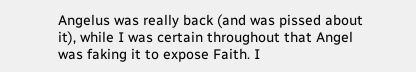Angelus was really back (and was pissed about it), while I was certain throughout that Angel was faking it to expose Faith. I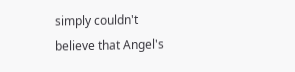simply couldn't believe that Angel's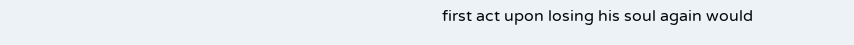first act upon losing his soul again would